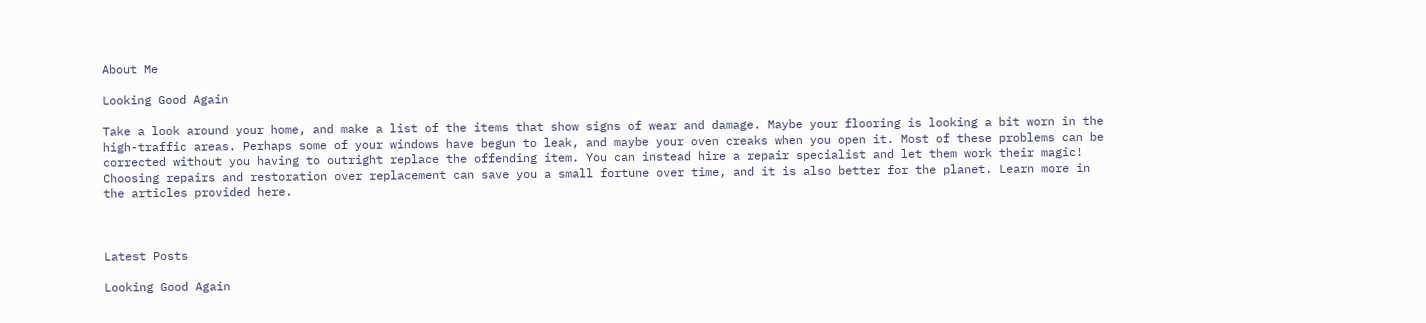About Me

Looking Good Again

Take a look around your home, and make a list of the items that show signs of wear and damage. Maybe your flooring is looking a bit worn in the high-traffic areas. Perhaps some of your windows have begun to leak, and maybe your oven creaks when you open it. Most of these problems can be corrected without you having to outright replace the offending item. You can instead hire a repair specialist and let them work their magic! Choosing repairs and restoration over replacement can save you a small fortune over time, and it is also better for the planet. Learn more in the articles provided here.



Latest Posts

Looking Good Again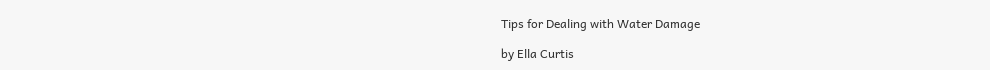Tips for Dealing with Water Damage

by Ella Curtis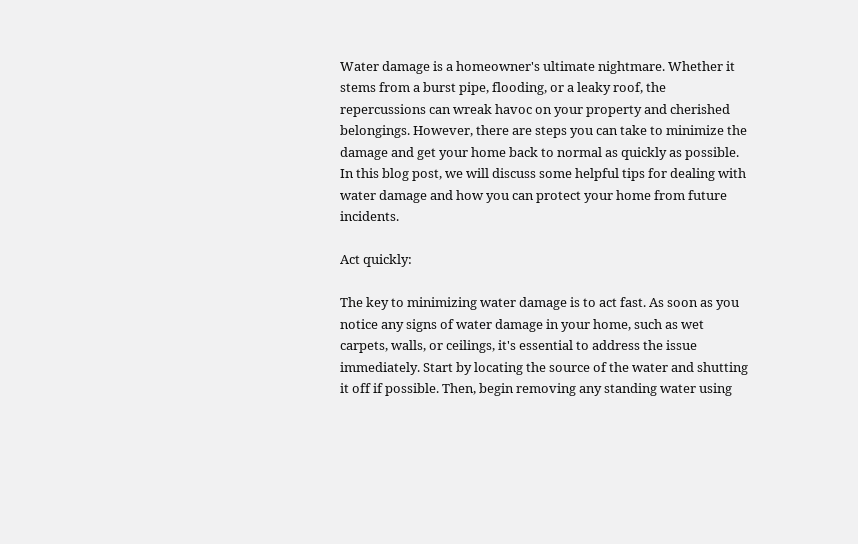Water damage is a homeowner's ultimate nightmare. Whether it stems from a burst pipe, flooding, or a leaky roof, the repercussions can wreak havoc on your property and cherished belongings. However, there are steps you can take to minimize the damage and get your home back to normal as quickly as possible. In this blog post, we will discuss some helpful tips for dealing with water damage and how you can protect your home from future incidents.

Act quickly:

The key to minimizing water damage is to act fast. As soon as you notice any signs of water damage in your home, such as wet carpets, walls, or ceilings, it's essential to address the issue immediately. Start by locating the source of the water and shutting it off if possible. Then, begin removing any standing water using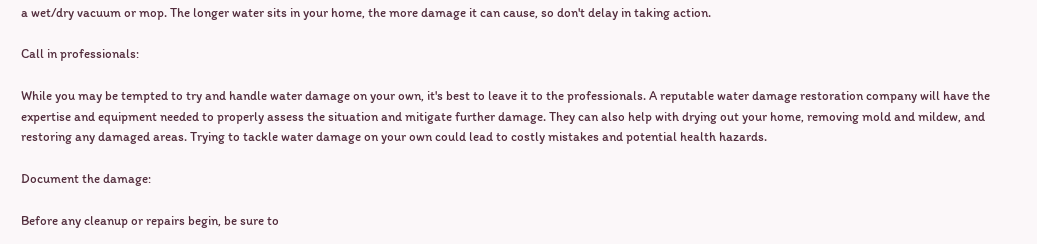a wet/dry vacuum or mop. The longer water sits in your home, the more damage it can cause, so don't delay in taking action.

Call in professionals:

While you may be tempted to try and handle water damage on your own, it's best to leave it to the professionals. A reputable water damage restoration company will have the expertise and equipment needed to properly assess the situation and mitigate further damage. They can also help with drying out your home, removing mold and mildew, and restoring any damaged areas. Trying to tackle water damage on your own could lead to costly mistakes and potential health hazards.

Document the damage:

Before any cleanup or repairs begin, be sure to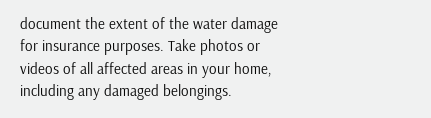document the extent of the water damage for insurance purposes. Take photos or videos of all affected areas in your home, including any damaged belongings.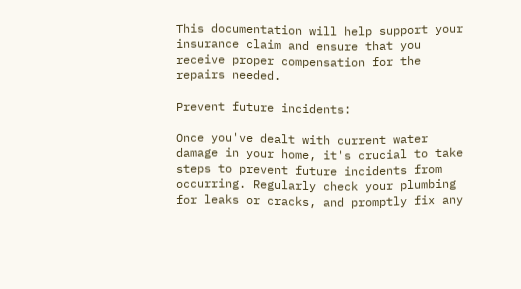This documentation will help support your insurance claim and ensure that you receive proper compensation for the repairs needed.

Prevent future incidents:

Once you've dealt with current water damage in your home, it's crucial to take steps to prevent future incidents from occurring. Regularly check your plumbing for leaks or cracks, and promptly fix any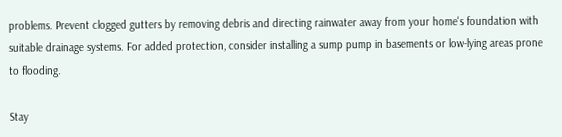problems. Prevent clogged gutters by removing debris and directing rainwater away from your home's foundation with suitable drainage systems. For added protection, consider installing a sump pump in basements or low-lying areas prone to flooding.

Stay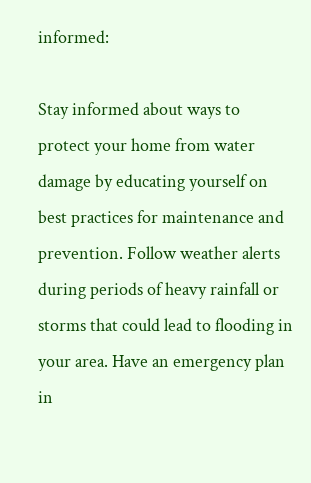informed:

Stay informed about ways to protect your home from water damage by educating yourself on best practices for maintenance and prevention. Follow weather alerts during periods of heavy rainfall or storms that could lead to flooding in your area. Have an emergency plan in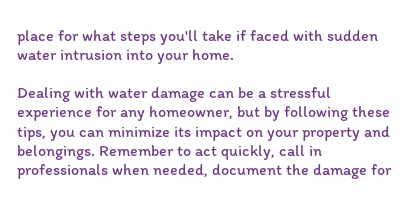place for what steps you'll take if faced with sudden water intrusion into your home.

Dealing with water damage can be a stressful experience for any homeowner, but by following these tips, you can minimize its impact on your property and belongings. Remember to act quickly, call in professionals when needed, document the damage for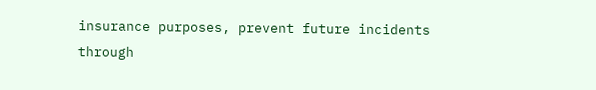insurance purposes, prevent future incidents through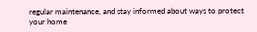regular maintenance, and stay informed about ways to protect your home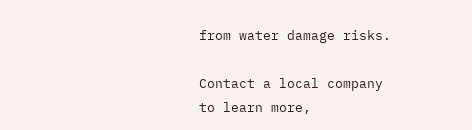from water damage risks.

Contact a local company to learn more,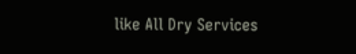like All Dry Services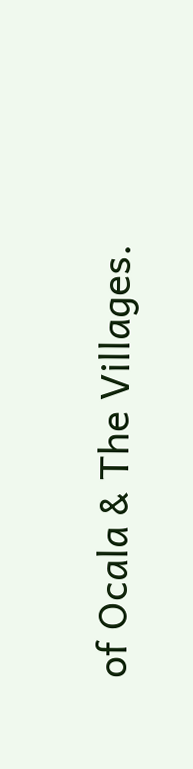of Ocala & The Villages.